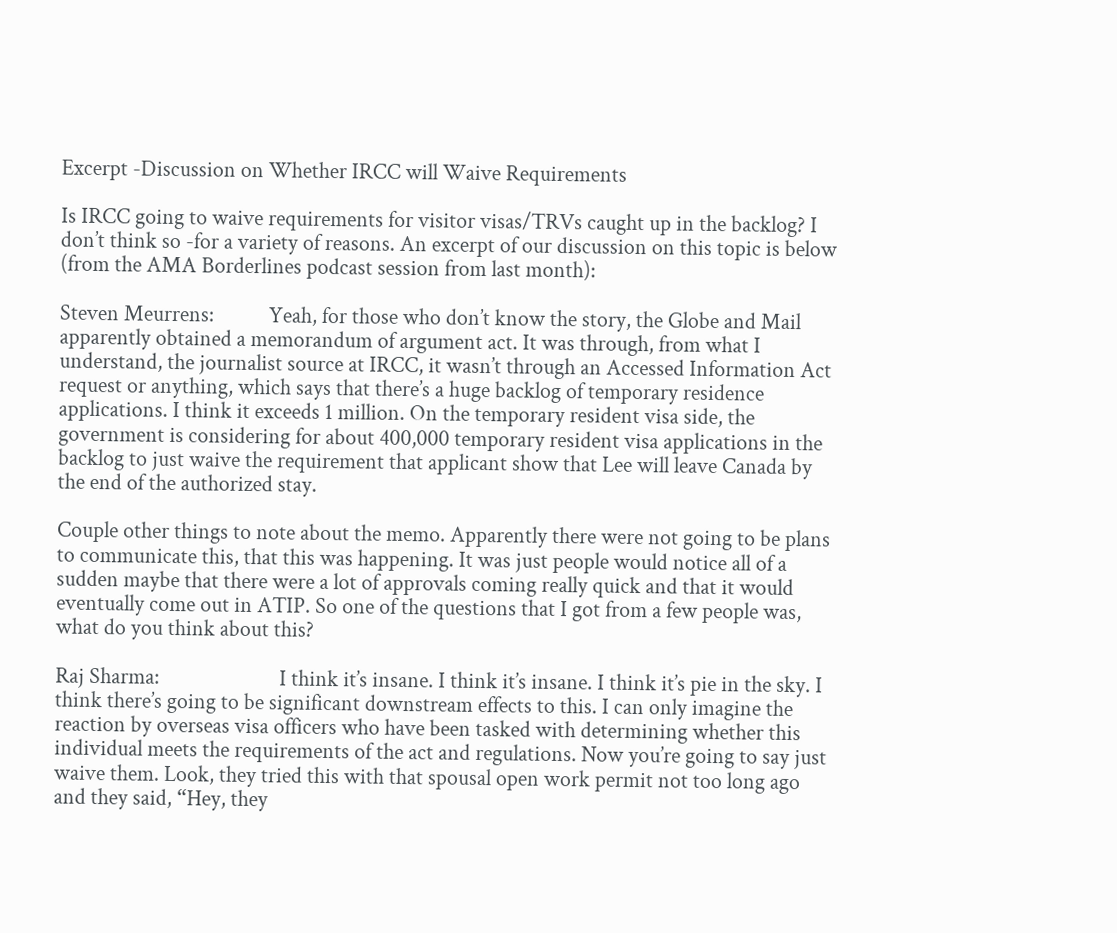Excerpt -Discussion on Whether IRCC will Waive Requirements

Is IRCC going to waive requirements for visitor visas/TRVs caught up in the backlog? I don’t think so -for a variety of reasons. An excerpt of our discussion on this topic is below (from the AMA Borderlines podcast session from last month):

Steven Meurrens:           Yeah, for those who don’t know the story, the Globe and Mail apparently obtained a memorandum of argument act. It was through, from what I understand, the journalist source at IRCC, it wasn’t through an Accessed Information Act request or anything, which says that there’s a huge backlog of temporary residence applications. I think it exceeds 1 million. On the temporary resident visa side, the government is considering for about 400,000 temporary resident visa applications in the backlog to just waive the requirement that applicant show that Lee will leave Canada by the end of the authorized stay.

Couple other things to note about the memo. Apparently there were not going to be plans to communicate this, that this was happening. It was just people would notice all of a sudden maybe that there were a lot of approvals coming really quick and that it would eventually come out in ATIP. So one of the questions that I got from a few people was, what do you think about this?

Raj Sharma:                        I think it’s insane. I think it’s insane. I think it’s pie in the sky. I think there’s going to be significant downstream effects to this. I can only imagine the reaction by overseas visa officers who have been tasked with determining whether this individual meets the requirements of the act and regulations. Now you’re going to say just waive them. Look, they tried this with that spousal open work permit not too long ago and they said, “Hey, they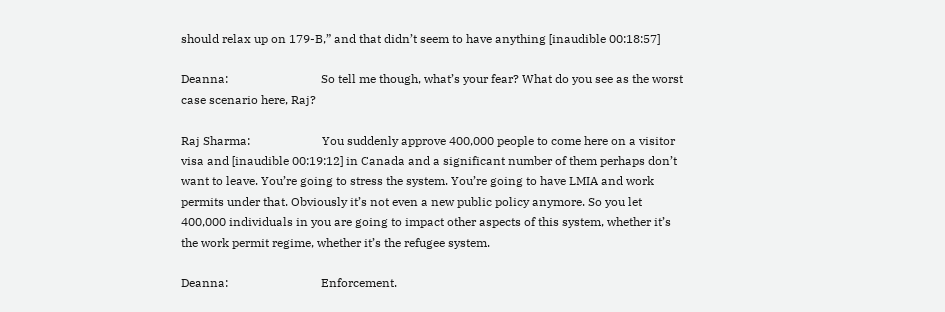should relax up on 179-B,” and that didn’t seem to have anything [inaudible 00:18:57]

Deanna:                               So tell me though, what’s your fear? What do you see as the worst case scenario here, Raj?

Raj Sharma:                        You suddenly approve 400,000 people to come here on a visitor visa and [inaudible 00:19:12] in Canada and a significant number of them perhaps don’t want to leave. You’re going to stress the system. You’re going to have LMIA and work permits under that. Obviously it’s not even a new public policy anymore. So you let 400,000 individuals in you are going to impact other aspects of this system, whether it’s the work permit regime, whether it’s the refugee system.

Deanna:                               Enforcement.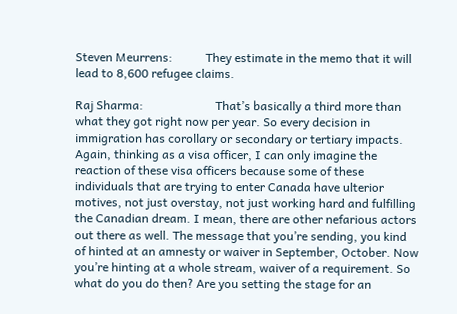Steven Meurrens:           They estimate in the memo that it will lead to 8,600 refugee claims.

Raj Sharma:                        That’s basically a third more than what they got right now per year. So every decision in immigration has corollary or secondary or tertiary impacts. Again, thinking as a visa officer, I can only imagine the reaction of these visa officers because some of these individuals that are trying to enter Canada have ulterior motives, not just overstay, not just working hard and fulfilling the Canadian dream. I mean, there are other nefarious actors out there as well. The message that you’re sending, you kind of hinted at an amnesty or waiver in September, October. Now you’re hinting at a whole stream, waiver of a requirement. So what do you do then? Are you setting the stage for an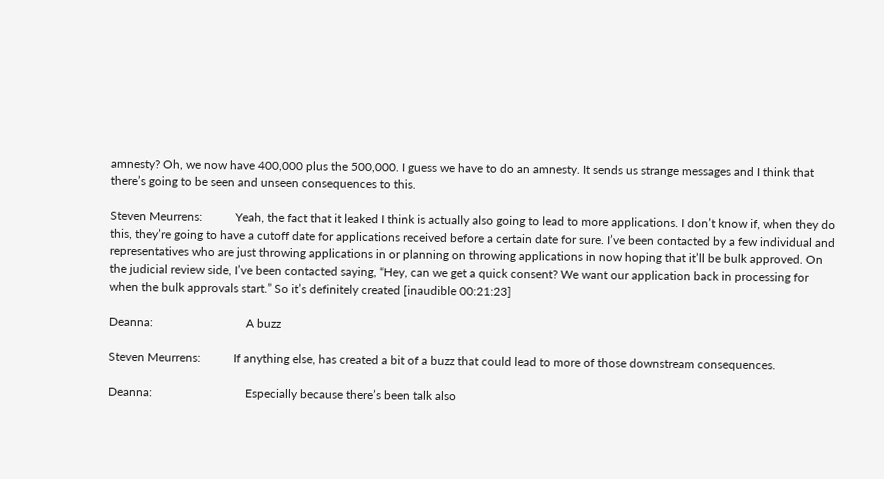amnesty? Oh, we now have 400,000 plus the 500,000. I guess we have to do an amnesty. It sends us strange messages and I think that there’s going to be seen and unseen consequences to this.

Steven Meurrens:           Yeah, the fact that it leaked I think is actually also going to lead to more applications. I don’t know if, when they do this, they’re going to have a cutoff date for applications received before a certain date for sure. I’ve been contacted by a few individual and representatives who are just throwing applications in or planning on throwing applications in now hoping that it’ll be bulk approved. On the judicial review side, I’ve been contacted saying, “Hey, can we get a quick consent? We want our application back in processing for when the bulk approvals start.” So it’s definitely created [inaudible 00:21:23]

Deanna:                               A buzz

Steven Meurrens:           If anything else, has created a bit of a buzz that could lead to more of those downstream consequences.

Deanna:                               Especially because there’s been talk also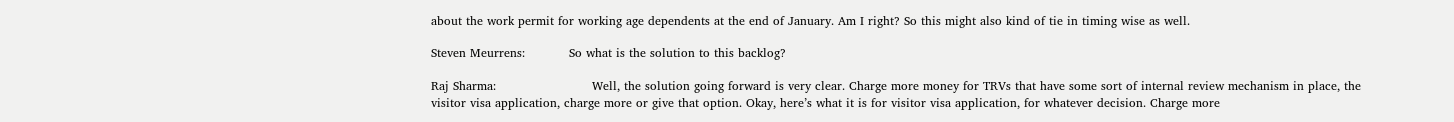about the work permit for working age dependents at the end of January. Am I right? So this might also kind of tie in timing wise as well.

Steven Meurrens:           So what is the solution to this backlog?

Raj Sharma:                        Well, the solution going forward is very clear. Charge more money for TRVs that have some sort of internal review mechanism in place, the visitor visa application, charge more or give that option. Okay, here’s what it is for visitor visa application, for whatever decision. Charge more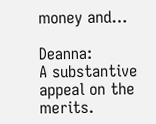money and…

Deanna:                               A substantive appeal on the merits.